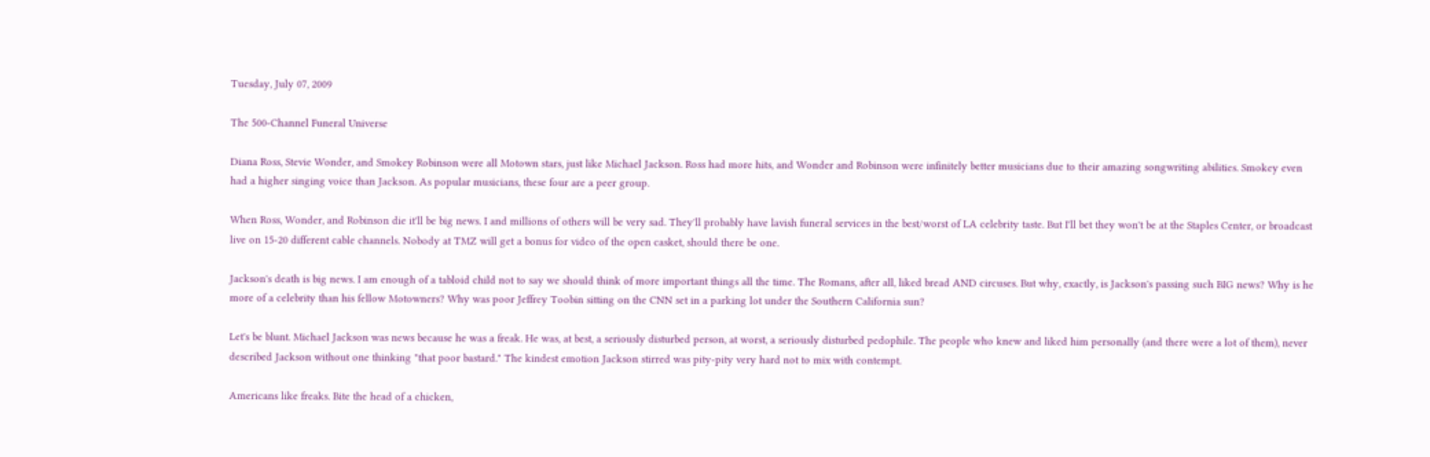Tuesday, July 07, 2009

The 500-Channel Funeral Universe

Diana Ross, Stevie Wonder, and Smokey Robinson were all Motown stars, just like Michael Jackson. Ross had more hits, and Wonder and Robinson were infinitely better musicians due to their amazing songwriting abilities. Smokey even had a higher singing voice than Jackson. As popular musicians, these four are a peer group.

When Ross, Wonder, and Robinson die it'll be big news. I and millions of others will be very sad. They'll probably have lavish funeral services in the best/worst of LA celebrity taste. But I'll bet they won't be at the Staples Center, or broadcast live on 15-20 different cable channels. Nobody at TMZ will get a bonus for video of the open casket, should there be one.

Jackson's death is big news. I am enough of a tabloid child not to say we should think of more important things all the time. The Romans, after all, liked bread AND circuses. But why, exactly, is Jackson's passing such BIG news? Why is he more of a celebrity than his fellow Motowners? Why was poor Jeffrey Toobin sitting on the CNN set in a parking lot under the Southern California sun?

Let's be blunt. Michael Jackson was news because he was a freak. He was, at best, a seriously disturbed person, at worst, a seriously disturbed pedophile. The people who knew and liked him personally (and there were a lot of them), never described Jackson without one thinking "that poor bastard." The kindest emotion Jackson stirred was pity-pity very hard not to mix with contempt.

Americans like freaks. Bite the head of a chicken,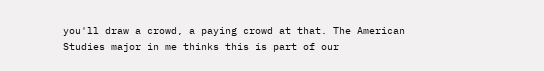you'll draw a crowd, a paying crowd at that. The American Studies major in me thinks this is part of our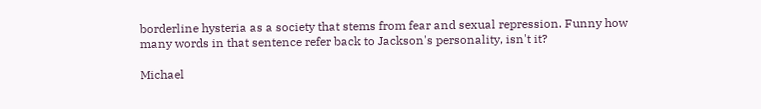borderline hysteria as a society that stems from fear and sexual repression. Funny how many words in that sentence refer back to Jackson's personality, isn't it?

Michael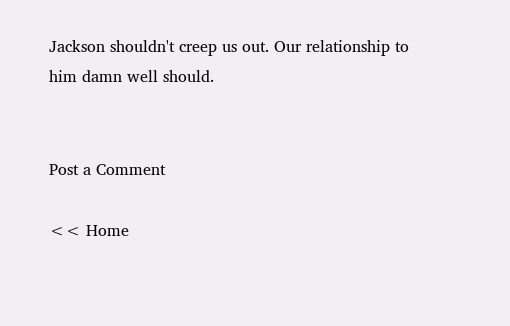Jackson shouldn't creep us out. Our relationship to him damn well should.


Post a Comment

<< Home